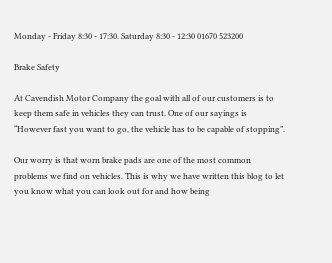Monday - Friday 8:30 - 17:30. Saturday 8:30 - 12:30 01670 523200

Brake Safety

At Cavendish Motor Company the goal with all of our customers is to keep them safe in vehicles they can trust. One of our sayings is “However fast you want to go, the vehicle has to be capable of stopping”.

Our worry is that worn brake pads are one of the most common problems we find on vehicles. This is why we have written this blog to let you know what you can look out for and how being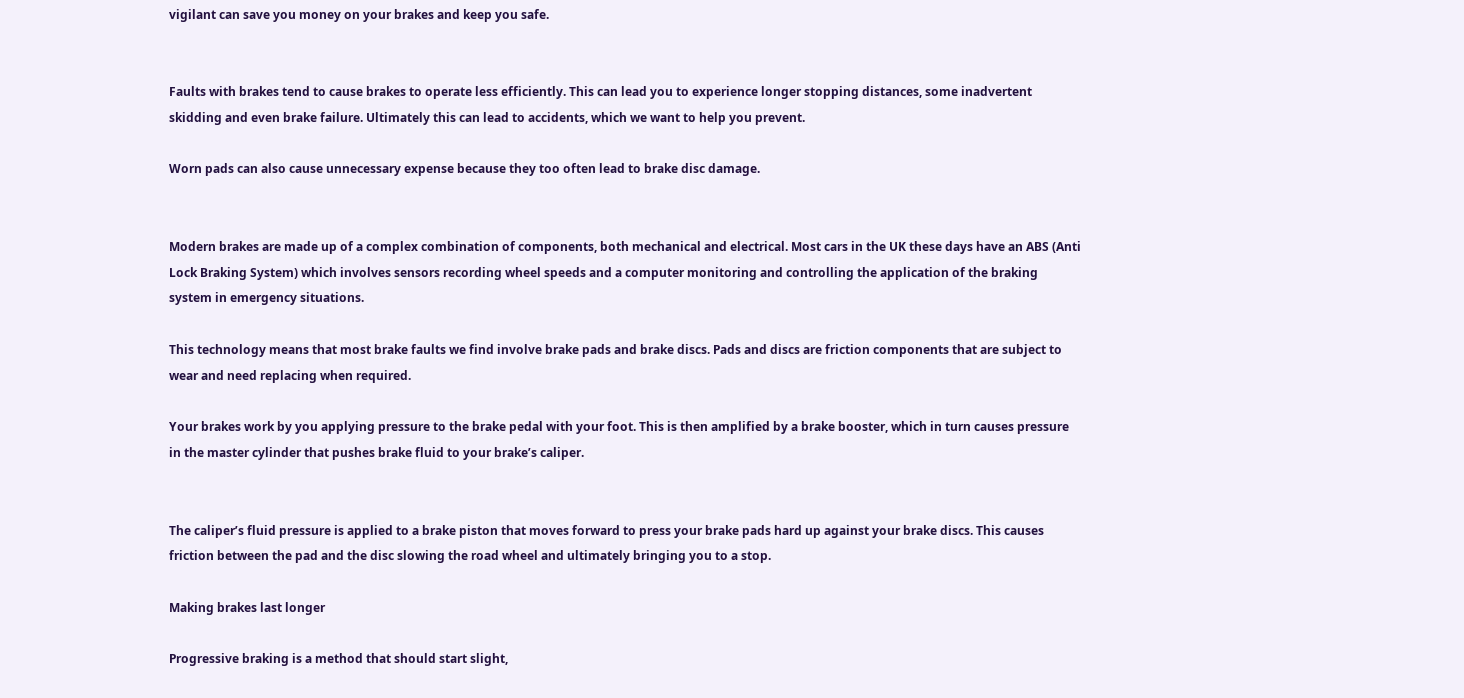vigilant can save you money on your brakes and keep you safe.


Faults with brakes tend to cause brakes to operate less efficiently. This can lead you to experience longer stopping distances, some inadvertent skidding and even brake failure. Ultimately this can lead to accidents, which we want to help you prevent.

Worn pads can also cause unnecessary expense because they too often lead to brake disc damage.


Modern brakes are made up of a complex combination of components, both mechanical and electrical. Most cars in the UK these days have an ABS (Anti Lock Braking System) which involves sensors recording wheel speeds and a computer monitoring and controlling the application of the braking system in emergency situations.

This technology means that most brake faults we find involve brake pads and brake discs. Pads and discs are friction components that are subject to wear and need replacing when required.

Your brakes work by you applying pressure to the brake pedal with your foot. This is then amplified by a brake booster, which in turn causes pressure in the master cylinder that pushes brake fluid to your brake’s caliper.


The caliper’s fluid pressure is applied to a brake piston that moves forward to press your brake pads hard up against your brake discs. This causes friction between the pad and the disc slowing the road wheel and ultimately bringing you to a stop.

Making brakes last longer

Progressive braking is a method that should start slight,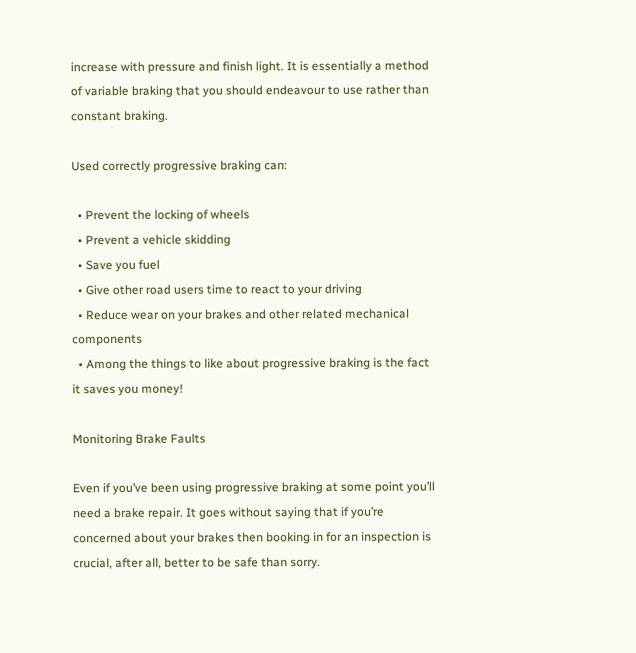increase with pressure and finish light. It is essentially a method of variable braking that you should endeavour to use rather than constant braking.

Used correctly progressive braking can:

  • Prevent the locking of wheels
  • Prevent a vehicle skidding
  • Save you fuel
  • Give other road users time to react to your driving
  • Reduce wear on your brakes and other related mechanical components
  • Among the things to like about progressive braking is the fact it saves you money!

Monitoring Brake Faults

Even if you’ve been using progressive braking at some point you’ll need a brake repair. It goes without saying that if you’re concerned about your brakes then booking in for an inspection is crucial, after all, better to be safe than sorry.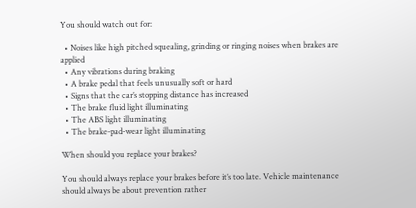You should watch out for:

  • Noises like high pitched squealing, grinding or ringing noises when brakes are applied
  • Any vibrations during braking
  • A brake pedal that feels unusually soft or hard
  • Signs that the car’s stopping distance has increased
  • The brake fluid light illuminating
  • The ABS light illuminating
  • The brake-pad-wear light illuminating

When should you replace your brakes?

You should always replace your brakes before it’s too late. Vehicle maintenance should always be about prevention rather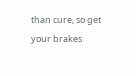than cure, so get your brakes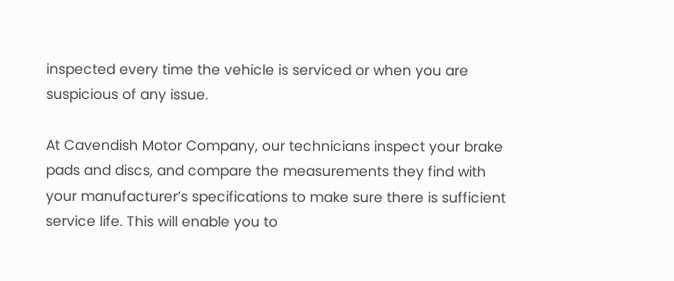inspected every time the vehicle is serviced or when you are suspicious of any issue.

At Cavendish Motor Company, our technicians inspect your brake pads and discs, and compare the measurements they find with your manufacturer’s specifications to make sure there is sufficient service life. This will enable you to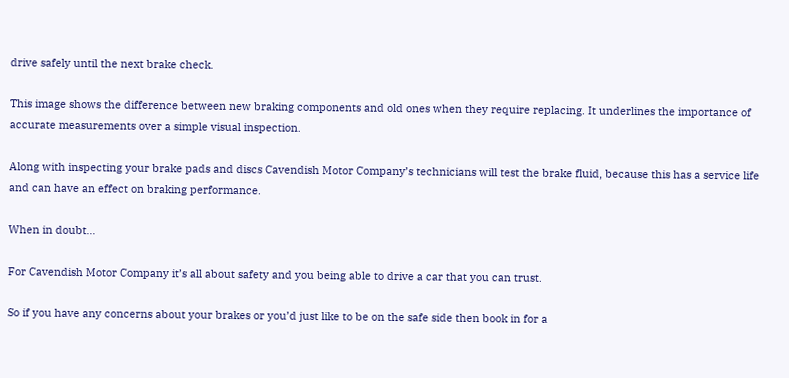drive safely until the next brake check.

This image shows the difference between new braking components and old ones when they require replacing. It underlines the importance of accurate measurements over a simple visual inspection.

Along with inspecting your brake pads and discs Cavendish Motor Company’s technicians will test the brake fluid, because this has a service life and can have an effect on braking performance.

When in doubt…

For Cavendish Motor Company it’s all about safety and you being able to drive a car that you can trust.

So if you have any concerns about your brakes or you’d just like to be on the safe side then book in for a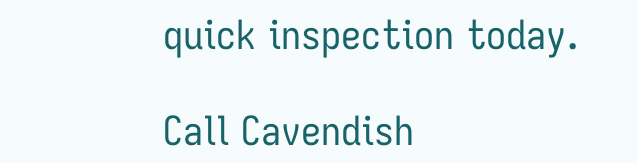quick inspection today.

Call Cavendish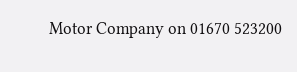Motor Company on 01670 523200